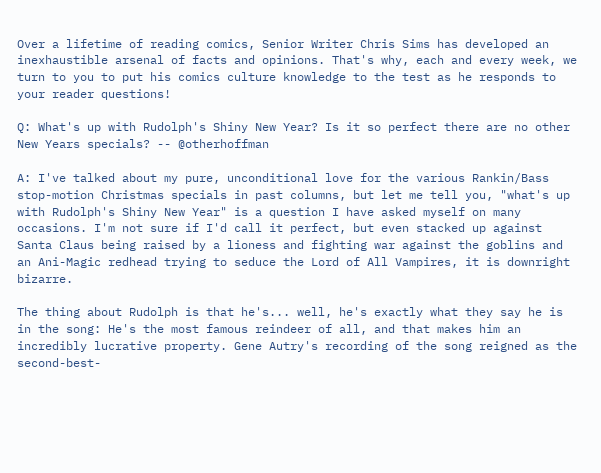Over a lifetime of reading comics, Senior Writer Chris Sims has developed an inexhaustible arsenal of facts and opinions. That's why, each and every week, we turn to you to put his comics culture knowledge to the test as he responds to your reader questions!

Q: What's up with Rudolph's Shiny New Year? Is it so perfect there are no other New Years specials? -- @otherhoffman

A: I've talked about my pure, unconditional love for the various Rankin/Bass stop-motion Christmas specials in past columns, but let me tell you, "what's up with Rudolph's Shiny New Year" is a question I have asked myself on many occasions. I'm not sure if I'd call it perfect, but even stacked up against Santa Claus being raised by a lioness and fighting war against the goblins and an Ani-Magic redhead trying to seduce the Lord of All Vampires, it is downright bizarre.

The thing about Rudolph is that he's... well, he's exactly what they say he is in the song: He's the most famous reindeer of all, and that makes him an incredibly lucrative property. Gene Autry's recording of the song reigned as the second-best-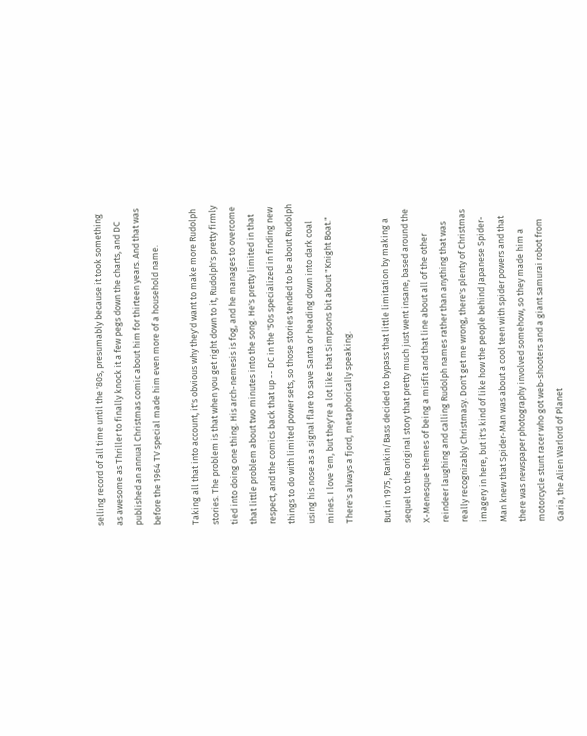selling record of all time until the '80s, presumably because it took something as awesome as Thriller to finally knock it a few pegs down the charts, and DC published an annual Christmas comic about him for thirteen years. And that was before the 1964 TV special made him even more of a household name.

Taking all that into account, it's obvious why they'd want to make more Rudolph stories. The problem is that when you get right down to it, Rudolph's pretty firmly tied into doing one thing. His arch-nemesis is fog, and he manages to overcome that little problem about two minutes into the song. He's pretty limited in that respect, and the comics back that up -- DC in the '50s specialized in finding new things to do with limited power sets, so those stories tended to be about Rudolph using his nose as a signal flare to save Santa or heading down into dark coal mines. I love 'em, but they're a lot like that Simpsons bit about "Knight Boat." There's always a fjord, metaphorically speaking.

But in 1975, Rankin/Bass decided to bypass that little limitation by making a sequel to the original story that pretty much just went insane, based around the X-Menesque themes of being a misfit and that line about all of the other reindeer laughing and calling Rudolph names rather than anything that was really recognizably Christmasy. Don't get me wrong, there's plenty of Christmas imagery in here, but it's kind of like how the people behind Japanese Spider-Man knew that Spider-Man was about a cool teen with spider powers and that there was newspaper photography involved somehow, so they made him a motorcycle stunt racer who got web-shooters and a giant samurai robot from Garia, the Alien Warlord of Planet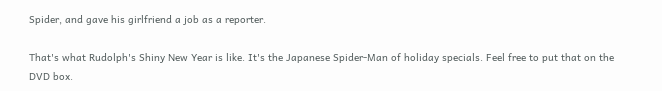Spider, and gave his girlfriend a job as a reporter.

That's what Rudolph's Shiny New Year is like. It's the Japanese Spider-Man of holiday specials. Feel free to put that on the DVD box.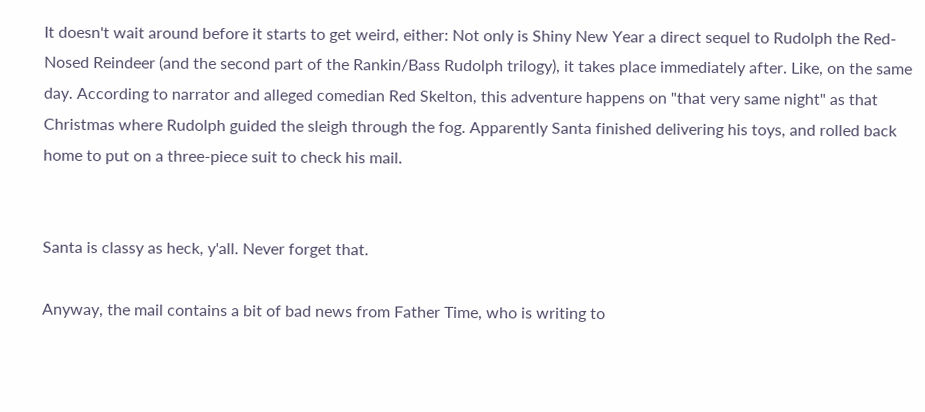It doesn't wait around before it starts to get weird, either: Not only is Shiny New Year a direct sequel to Rudolph the Red-Nosed Reindeer (and the second part of the Rankin/Bass Rudolph trilogy), it takes place immediately after. Like, on the same day. According to narrator and alleged comedian Red Skelton, this adventure happens on "that very same night" as that Christmas where Rudolph guided the sleigh through the fog. Apparently Santa finished delivering his toys, and rolled back home to put on a three-piece suit to check his mail.


Santa is classy as heck, y'all. Never forget that.

Anyway, the mail contains a bit of bad news from Father Time, who is writing to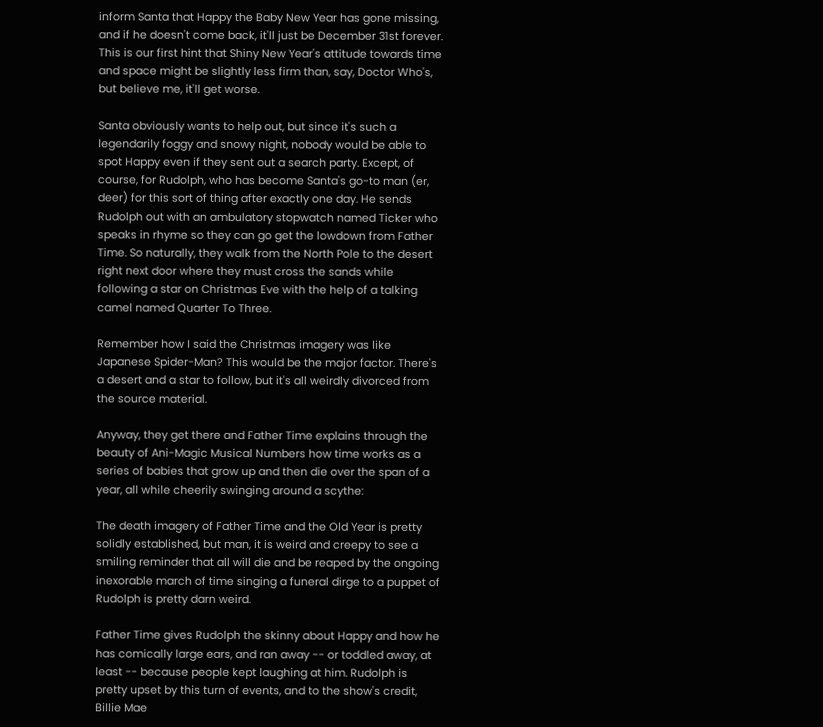inform Santa that Happy the Baby New Year has gone missing, and if he doesn't come back, it'll just be December 31st forever. This is our first hint that Shiny New Year's attitude towards time and space might be slightly less firm than, say, Doctor Who's, but believe me, it'll get worse.

Santa obviously wants to help out, but since it's such a legendarily foggy and snowy night, nobody would be able to spot Happy even if they sent out a search party. Except, of course, for Rudolph, who has become Santa's go-to man (er, deer) for this sort of thing after exactly one day. He sends Rudolph out with an ambulatory stopwatch named Ticker who speaks in rhyme so they can go get the lowdown from Father Time. So naturally, they walk from the North Pole to the desert right next door where they must cross the sands while following a star on Christmas Eve with the help of a talking camel named Quarter To Three.

Remember how I said the Christmas imagery was like Japanese Spider-Man? This would be the major factor. There's a desert and a star to follow, but it's all weirdly divorced from the source material.

Anyway, they get there and Father Time explains through the beauty of Ani-Magic Musical Numbers how time works as a series of babies that grow up and then die over the span of a year, all while cheerily swinging around a scythe:

The death imagery of Father Time and the Old Year is pretty solidly established, but man, it is weird and creepy to see a smiling reminder that all will die and be reaped by the ongoing inexorable march of time singing a funeral dirge to a puppet of Rudolph is pretty darn weird.

Father Time gives Rudolph the skinny about Happy and how he has comically large ears, and ran away -- or toddled away, at least -- because people kept laughing at him. Rudolph is pretty upset by this turn of events, and to the show's credit, Billie Mae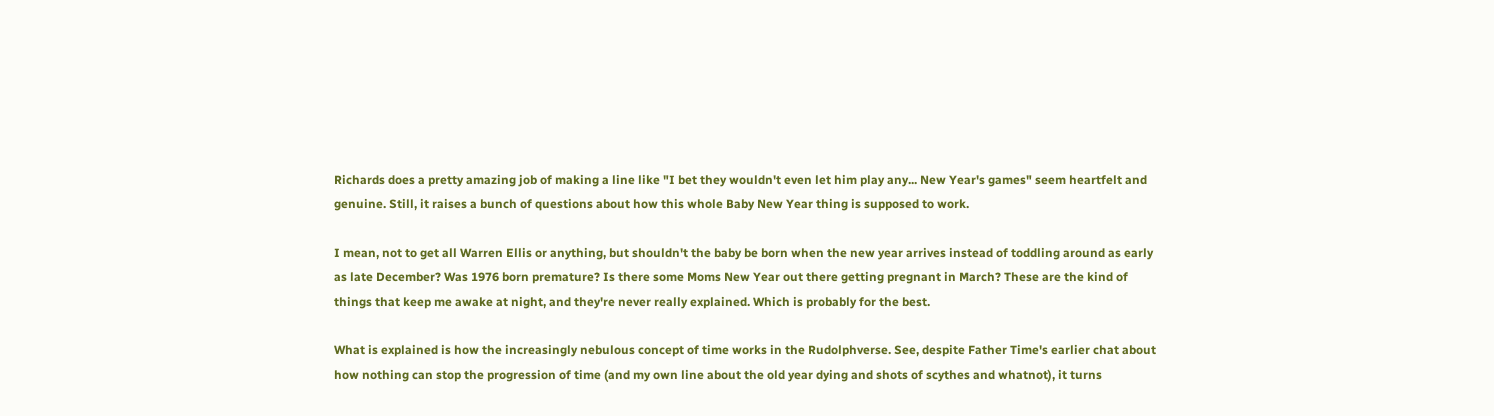Richards does a pretty amazing job of making a line like "I bet they wouldn't even let him play any... New Year's games" seem heartfelt and genuine. Still, it raises a bunch of questions about how this whole Baby New Year thing is supposed to work.

I mean, not to get all Warren Ellis or anything, but shouldn't the baby be born when the new year arrives instead of toddling around as early as late December? Was 1976 born premature? Is there some Moms New Year out there getting pregnant in March? These are the kind of things that keep me awake at night, and they're never really explained. Which is probably for the best.

What is explained is how the increasingly nebulous concept of time works in the Rudolphverse. See, despite Father Time's earlier chat about how nothing can stop the progression of time (and my own line about the old year dying and shots of scythes and whatnot), it turns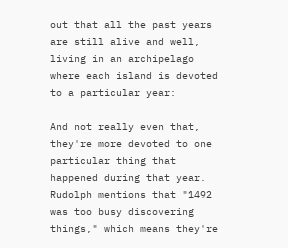out that all the past years are still alive and well, living in an archipelago where each island is devoted to a particular year:

And not really even that, they're more devoted to one particular thing that happened during that year. Rudolph mentions that "1492 was too busy discovering things," which means they're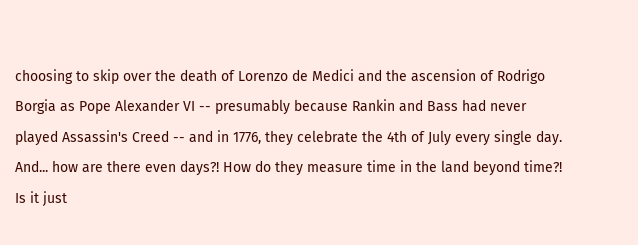choosing to skip over the death of Lorenzo de Medici and the ascension of Rodrigo Borgia as Pope Alexander VI -- presumably because Rankin and Bass had never played Assassin's Creed -- and in 1776, they celebrate the 4th of July every single day. And... how are there even days?! How do they measure time in the land beyond time?! Is it just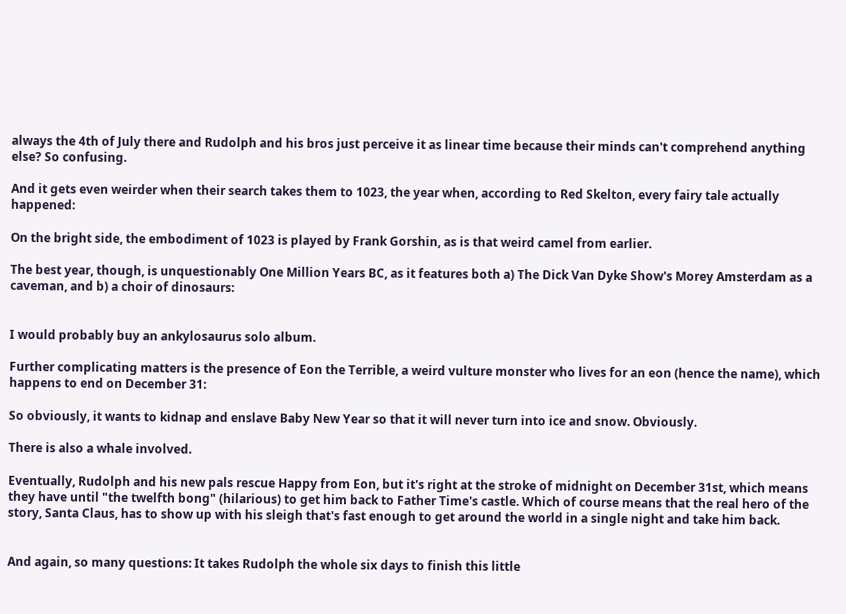always the 4th of July there and Rudolph and his bros just perceive it as linear time because their minds can't comprehend anything else? So confusing.

And it gets even weirder when their search takes them to 1023, the year when, according to Red Skelton, every fairy tale actually happened:

On the bright side, the embodiment of 1023 is played by Frank Gorshin, as is that weird camel from earlier.

The best year, though, is unquestionably One Million Years BC, as it features both a) The Dick Van Dyke Show's Morey Amsterdam as a caveman, and b) a choir of dinosaurs:


I would probably buy an ankylosaurus solo album.

Further complicating matters is the presence of Eon the Terrible, a weird vulture monster who lives for an eon (hence the name), which happens to end on December 31:

So obviously, it wants to kidnap and enslave Baby New Year so that it will never turn into ice and snow. Obviously.

There is also a whale involved.

Eventually, Rudolph and his new pals rescue Happy from Eon, but it's right at the stroke of midnight on December 31st, which means they have until "the twelfth bong" (hilarious) to get him back to Father Time's castle. Which of course means that the real hero of the story, Santa Claus, has to show up with his sleigh that's fast enough to get around the world in a single night and take him back.


And again, so many questions: It takes Rudolph the whole six days to finish this little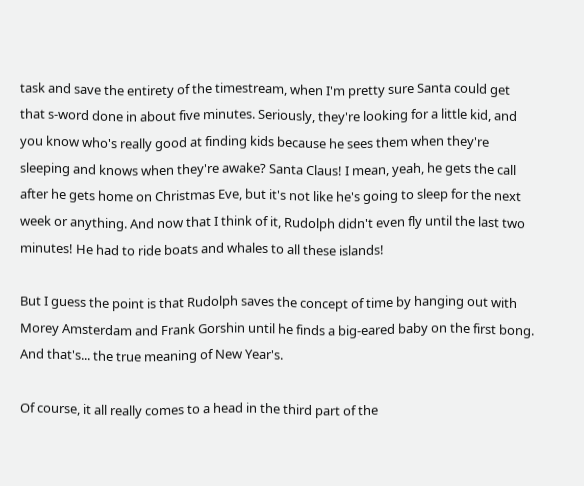task and save the entirety of the timestream, when I'm pretty sure Santa could get that s-word done in about five minutes. Seriously, they're looking for a little kid, and you know who's really good at finding kids because he sees them when they're sleeping and knows when they're awake? Santa Claus! I mean, yeah, he gets the call after he gets home on Christmas Eve, but it's not like he's going to sleep for the next week or anything. And now that I think of it, Rudolph didn't even fly until the last two minutes! He had to ride boats and whales to all these islands!

But I guess the point is that Rudolph saves the concept of time by hanging out with Morey Amsterdam and Frank Gorshin until he finds a big-eared baby on the first bong. And that's... the true meaning of New Year's.

Of course, it all really comes to a head in the third part of the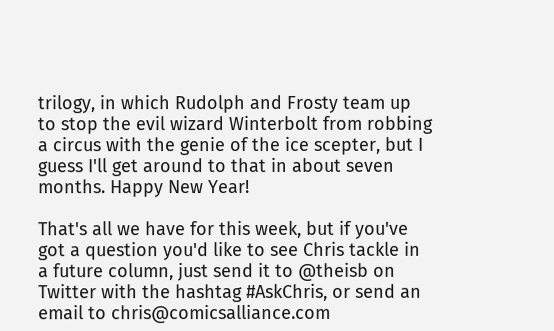trilogy, in which Rudolph and Frosty team up to stop the evil wizard Winterbolt from robbing a circus with the genie of the ice scepter, but I guess I'll get around to that in about seven months. Happy New Year!

That's all we have for this week, but if you've got a question you'd like to see Chris tackle in a future column, just send it to @theisb on Twitter with the hashtag #AskChris, or send an email to chris@comicsalliance.com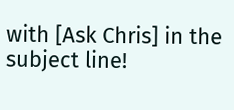with [Ask Chris] in the subject line!